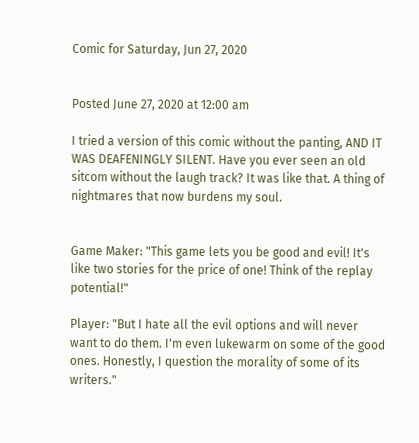Comic for Saturday, Jun 27, 2020


Posted June 27, 2020 at 12:00 am

I tried a version of this comic without the panting, AND IT WAS DEAFENINGLY SILENT. Have you ever seen an old sitcom without the laugh track? It was like that. A thing of nightmares that now burdens my soul.


Game Maker: "This game lets you be good and evil! It's like two stories for the price of one! Think of the replay potential!"

Player: "But I hate all the evil options and will never want to do them. I'm even lukewarm on some of the good ones. Honestly, I question the morality of some of its writers."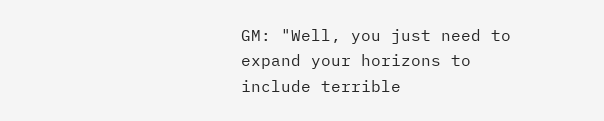GM: "Well, you just need to expand your horizons to include terrible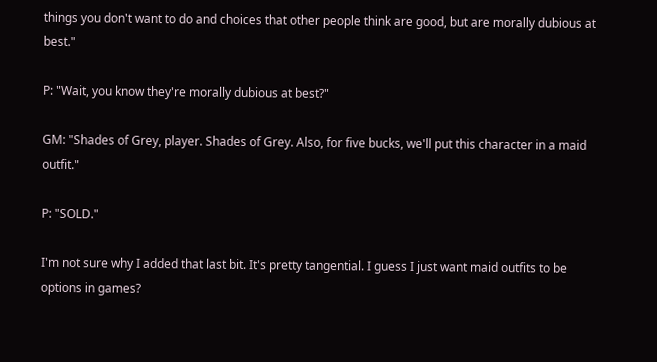things you don't want to do and choices that other people think are good, but are morally dubious at best."

P: "Wait, you know they're morally dubious at best?"

GM: "Shades of Grey, player. Shades of Grey. Also, for five bucks, we'll put this character in a maid outfit."

P: "SOLD."

I'm not sure why I added that last bit. It's pretty tangential. I guess I just want maid outfits to be options in games?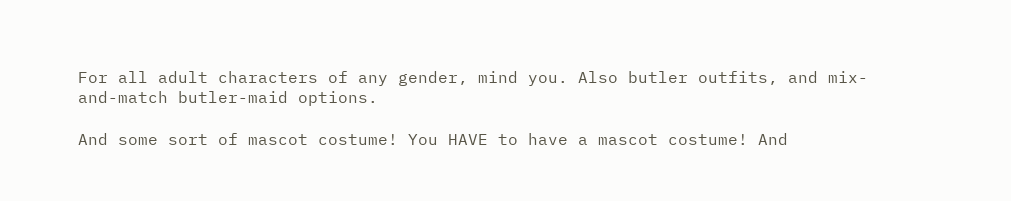For all adult characters of any gender, mind you. Also butler outfits, and mix-and-match butler-maid options.

And some sort of mascot costume! You HAVE to have a mascot costume! And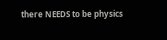there NEEDS to be physics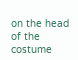on the head of the costume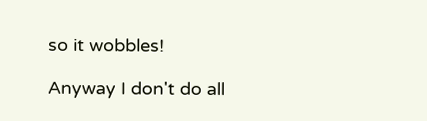so it wobbles!

Anyway I don't do all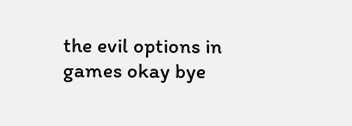the evil options in games okay bye